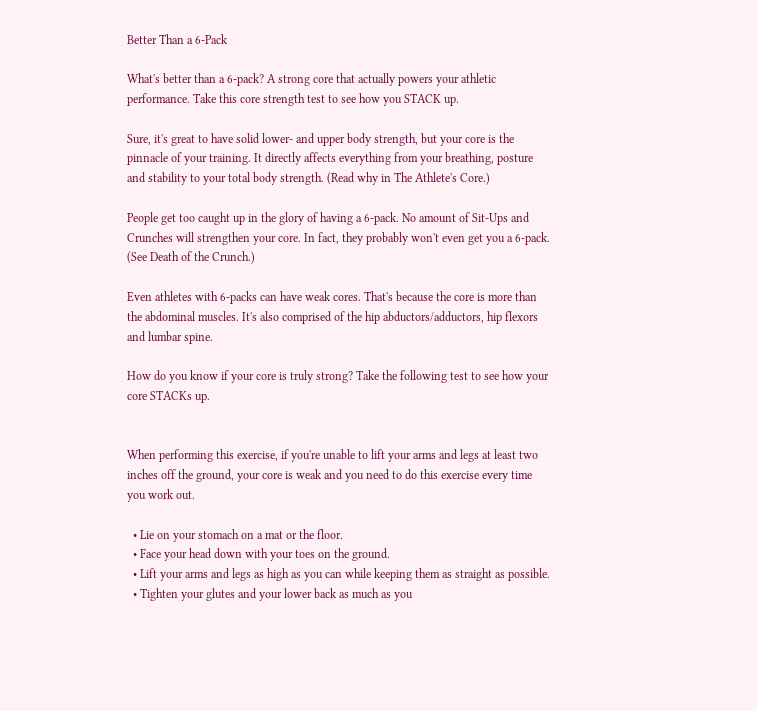Better Than a 6-Pack

What's better than a 6-pack? A strong core that actually powers your athletic performance. Take this core strength test to see how you STACK up.

Sure, it's great to have solid lower- and upper body strength, but your core is the pinnacle of your training. It directly affects everything from your breathing, posture and stability to your total body strength. (Read why in The Athlete's Core.)

People get too caught up in the glory of having a 6-pack. No amount of Sit-Ups and Crunches will strengthen your core. In fact, they probably won't even get you a 6-pack. (See Death of the Crunch.)

Even athletes with 6-packs can have weak cores. That's because the core is more than the abdominal muscles. It's also comprised of the hip abductors/adductors, hip flexors and lumbar spine.

How do you know if your core is truly strong? Take the following test to see how your core STACKs up.


When performing this exercise, if you're unable to lift your arms and legs at least two inches off the ground, your core is weak and you need to do this exercise every time you work out.

  • Lie on your stomach on a mat or the floor.
  • Face your head down with your toes on the ground.
  • Lift your arms and legs as high as you can while keeping them as straight as possible.
  • Tighten your glutes and your lower back as much as you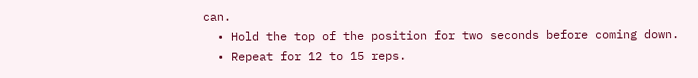can.
  • Hold the top of the position for two seconds before coming down.
  • Repeat for 12 to 15 reps.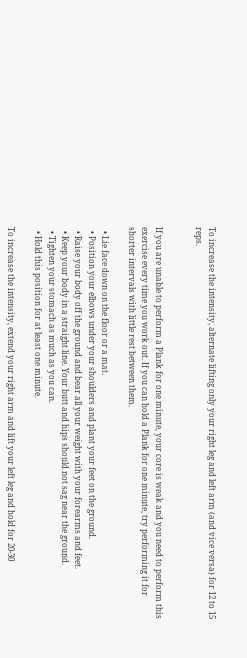To increase the intensity, alternate lifting only your right leg and left arm (and vice versa) for 12 to 15 reps.


If you are unable to perform a Plank for one minute, your core is weak and you need to perform this exercise every time you work out. If you can hold a Plank for one minute, try performing it for shorter intervals with little rest between them.

  • Lie face down on the floor or a mat.
  • Position your elbows under your shoulders and plant your feet on the ground.
  • Raise your body off the ground and bear all your weight with your forearms and feet.
  • Keep your body in a straight line. Your butt and hips should not sag near the ground.
  • Tighten your stomach as much as you can.
  • Hold this position for at least one minute.

To increase the intensity, extend your right arm and lift your left leg and hold for 20-30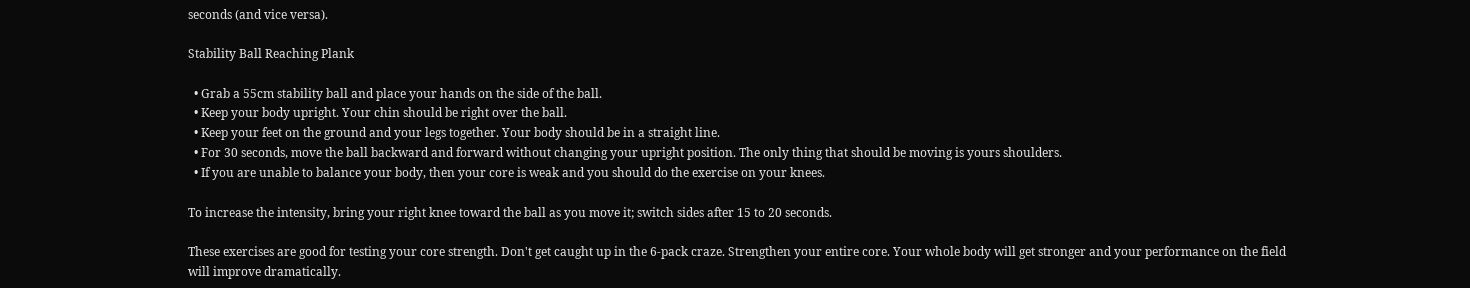seconds (and vice versa).

Stability Ball Reaching Plank

  • Grab a 55cm stability ball and place your hands on the side of the ball.
  • Keep your body upright. Your chin should be right over the ball.
  • Keep your feet on the ground and your legs together. Your body should be in a straight line.
  • For 30 seconds, move the ball backward and forward without changing your upright position. The only thing that should be moving is yours shoulders.
  • If you are unable to balance your body, then your core is weak and you should do the exercise on your knees.

To increase the intensity, bring your right knee toward the ball as you move it; switch sides after 15 to 20 seconds.

These exercises are good for testing your core strength. Don't get caught up in the 6-pack craze. Strengthen your entire core. Your whole body will get stronger and your performance on the field will improve dramatically.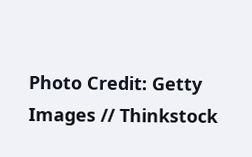Photo Credit: Getty Images // Thinkstock